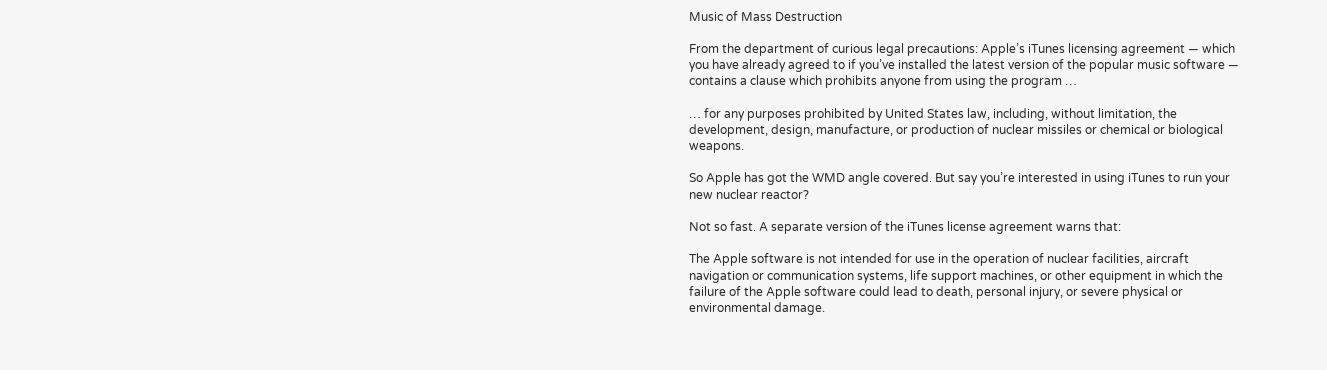Music of Mass Destruction

From the department of curious legal precautions: Apple’s iTunes licensing agreement — which you have already agreed to if you’ve installed the latest version of the popular music software — contains a clause which prohibits anyone from using the program …

… for any purposes prohibited by United States law, including, without limitation, the development, design, manufacture, or production of nuclear missiles or chemical or biological weapons.

So Apple has got the WMD angle covered. But say you’re interested in using iTunes to run your new nuclear reactor?

Not so fast. A separate version of the iTunes license agreement warns that:

The Apple software is not intended for use in the operation of nuclear facilities, aircraft navigation or communication systems, life support machines, or other equipment in which the failure of the Apple software could lead to death, personal injury, or severe physical or environmental damage.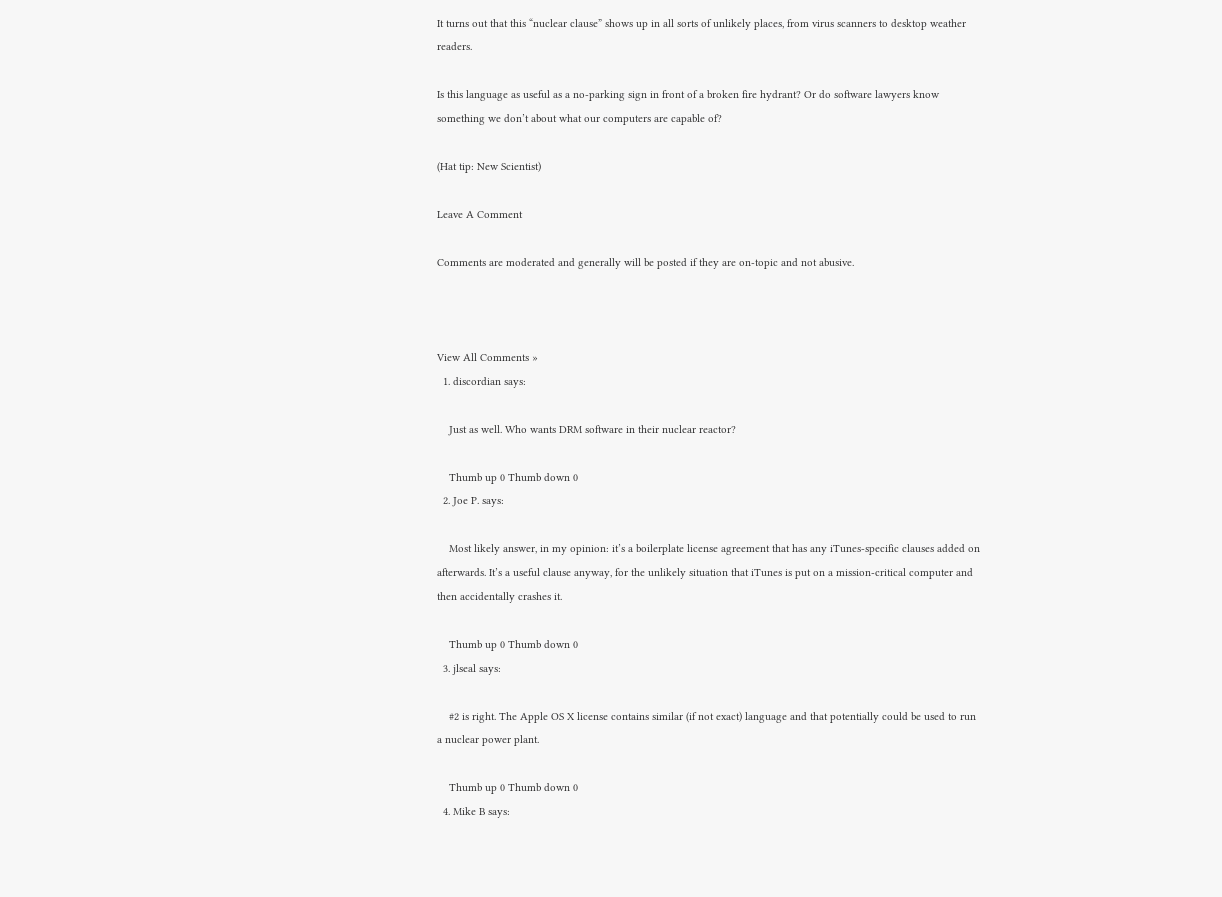It turns out that this “nuclear clause” shows up in all sorts of unlikely places, from virus scanners to desktop weather readers.

Is this language as useful as a no-parking sign in front of a broken fire hydrant? Or do software lawyers know something we don’t about what our computers are capable of?

(Hat tip: New Scientist)

Leave A Comment

Comments are moderated and generally will be posted if they are on-topic and not abusive.



View All Comments »
  1. discordian says:

    Just as well. Who wants DRM software in their nuclear reactor?

    Thumb up 0 Thumb down 0
  2. Joe P. says:

    Most likely answer, in my opinion: it’s a boilerplate license agreement that has any iTunes-specific clauses added on afterwards. It’s a useful clause anyway, for the unlikely situation that iTunes is put on a mission-critical computer and then accidentally crashes it.

    Thumb up 0 Thumb down 0
  3. jlseal says:

    #2 is right. The Apple OS X license contains similar (if not exact) language and that potentially could be used to run a nuclear power plant.

    Thumb up 0 Thumb down 0
  4. Mike B says: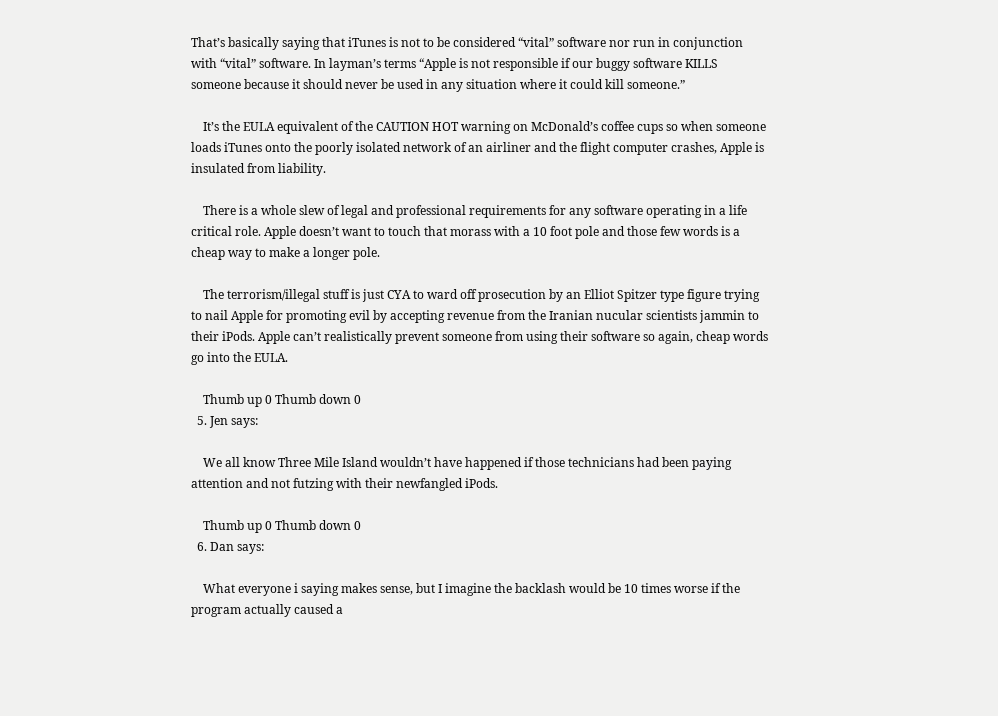That’s basically saying that iTunes is not to be considered “vital” software nor run in conjunction with “vital” software. In layman’s terms “Apple is not responsible if our buggy software KILLS someone because it should never be used in any situation where it could kill someone.”

    It’s the EULA equivalent of the CAUTION HOT warning on McDonald’s coffee cups so when someone loads iTunes onto the poorly isolated network of an airliner and the flight computer crashes, Apple is insulated from liability.

    There is a whole slew of legal and professional requirements for any software operating in a life critical role. Apple doesn’t want to touch that morass with a 10 foot pole and those few words is a cheap way to make a longer pole.

    The terrorism/illegal stuff is just CYA to ward off prosecution by an Elliot Spitzer type figure trying to nail Apple for promoting evil by accepting revenue from the Iranian nucular scientists jammin to their iPods. Apple can’t realistically prevent someone from using their software so again, cheap words go into the EULA.

    Thumb up 0 Thumb down 0
  5. Jen says:

    We all know Three Mile Island wouldn’t have happened if those technicians had been paying attention and not futzing with their newfangled iPods.

    Thumb up 0 Thumb down 0
  6. Dan says:

    What everyone i saying makes sense, but I imagine the backlash would be 10 times worse if the program actually caused a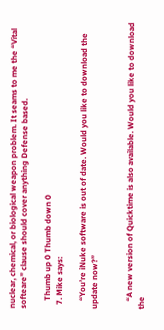nuclear, chemical, or biological weapon problem. It seams to me the “Vital softeare” clause should cover anything Defense based.

    Thumb up 0 Thumb down 0
  7. Mike says:

    “You’re iNuke software is out of date. Would you like to download the update now?”


    “A new version of Quicktime is also available. Would you like to download the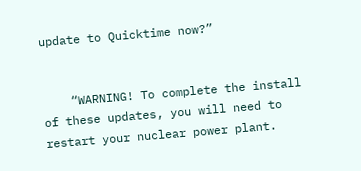update to Quicktime now?”


    “WARNING! To complete the install of these updates, you will need to restart your nuclear power plant.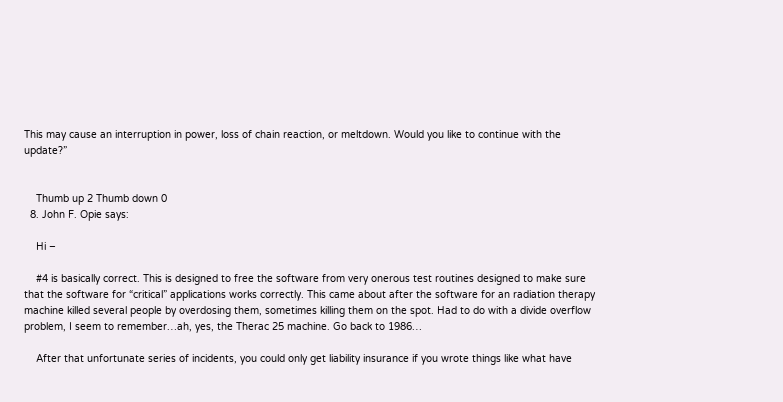This may cause an interruption in power, loss of chain reaction, or meltdown. Would you like to continue with the update?”


    Thumb up 2 Thumb down 0
  8. John F. Opie says:

    Hi –

    #4 is basically correct. This is designed to free the software from very onerous test routines designed to make sure that the software for “critical” applications works correctly. This came about after the software for an radiation therapy machine killed several people by overdosing them, sometimes killing them on the spot. Had to do with a divide overflow problem, I seem to remember…ah, yes, the Therac 25 machine. Go back to 1986…

    After that unfortunate series of incidents, you could only get liability insurance if you wrote things like what have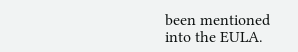been mentioned into the EULA.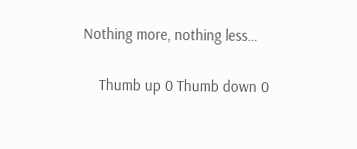Nothing more, nothing less…

    Thumb up 0 Thumb down 0